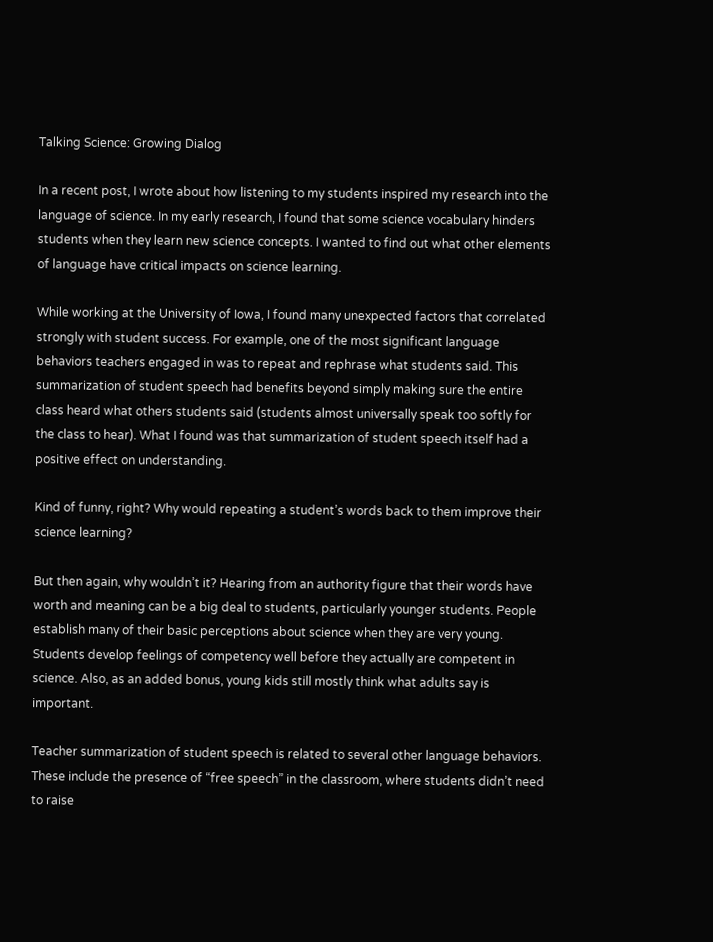Talking Science: Growing Dialog

In a recent post, I wrote about how listening to my students inspired my research into the language of science. In my early research, I found that some science vocabulary hinders students when they learn new science concepts. I wanted to find out what other elements of language have critical impacts on science learning.

While working at the University of Iowa, I found many unexpected factors that correlated strongly with student success. For example, one of the most significant language behaviors teachers engaged in was to repeat and rephrase what students said. This summarization of student speech had benefits beyond simply making sure the entire class heard what others students said (students almost universally speak too softly for the class to hear). What I found was that summarization of student speech itself had a positive effect on understanding.

Kind of funny, right? Why would repeating a student’s words back to them improve their science learning?

But then again, why wouldn’t it? Hearing from an authority figure that their words have worth and meaning can be a big deal to students, particularly younger students. People establish many of their basic perceptions about science when they are very young. Students develop feelings of competency well before they actually are competent in science. Also, as an added bonus, young kids still mostly think what adults say is important.

Teacher summarization of student speech is related to several other language behaviors. These include the presence of “free speech” in the classroom, where students didn’t need to raise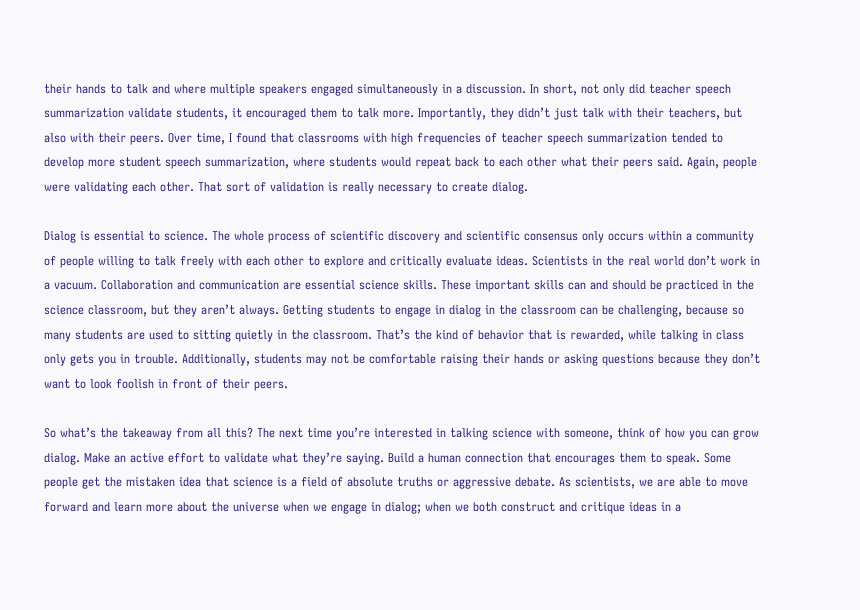their hands to talk and where multiple speakers engaged simultaneously in a discussion. In short, not only did teacher speech summarization validate students, it encouraged them to talk more. Importantly, they didn’t just talk with their teachers, but also with their peers. Over time, I found that classrooms with high frequencies of teacher speech summarization tended to develop more student speech summarization, where students would repeat back to each other what their peers said. Again, people were validating each other. That sort of validation is really necessary to create dialog.

Dialog is essential to science. The whole process of scientific discovery and scientific consensus only occurs within a community of people willing to talk freely with each other to explore and critically evaluate ideas. Scientists in the real world don’t work in a vacuum. Collaboration and communication are essential science skills. These important skills can and should be practiced in the science classroom, but they aren’t always. Getting students to engage in dialog in the classroom can be challenging, because so many students are used to sitting quietly in the classroom. That’s the kind of behavior that is rewarded, while talking in class only gets you in trouble. Additionally, students may not be comfortable raising their hands or asking questions because they don’t want to look foolish in front of their peers.

So what’s the takeaway from all this? The next time you’re interested in talking science with someone, think of how you can grow dialog. Make an active effort to validate what they’re saying. Build a human connection that encourages them to speak. Some people get the mistaken idea that science is a field of absolute truths or aggressive debate. As scientists, we are able to move forward and learn more about the universe when we engage in dialog; when we both construct and critique ideas in a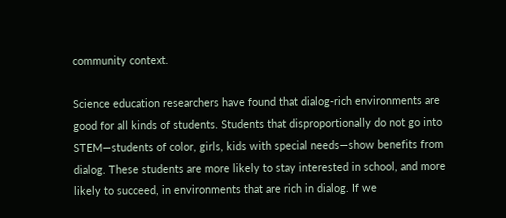community context.

Science education researchers have found that dialog-rich environments are good for all kinds of students. Students that disproportionally do not go into STEM—students of color, girls, kids with special needs—show benefits from dialog. These students are more likely to stay interested in school, and more likely to succeed, in environments that are rich in dialog. If we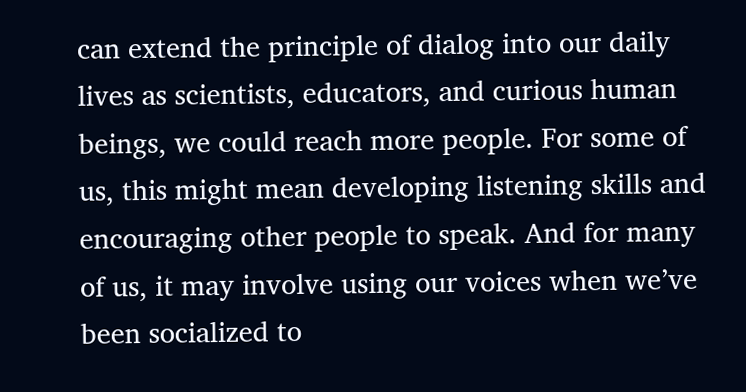can extend the principle of dialog into our daily lives as scientists, educators, and curious human beings, we could reach more people. For some of us, this might mean developing listening skills and encouraging other people to speak. And for many of us, it may involve using our voices when we’ve been socialized to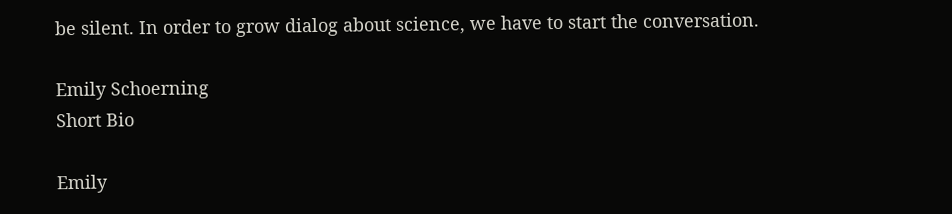be silent. In order to grow dialog about science, we have to start the conversation.

Emily Schoerning
Short Bio

Emily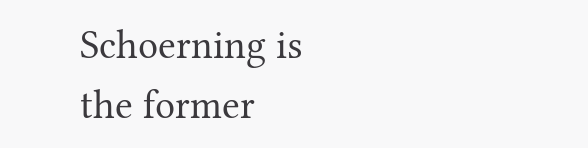Schoerning is the former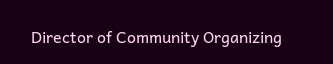Director of Community Organizing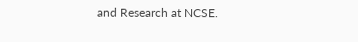and Research at NCSE.